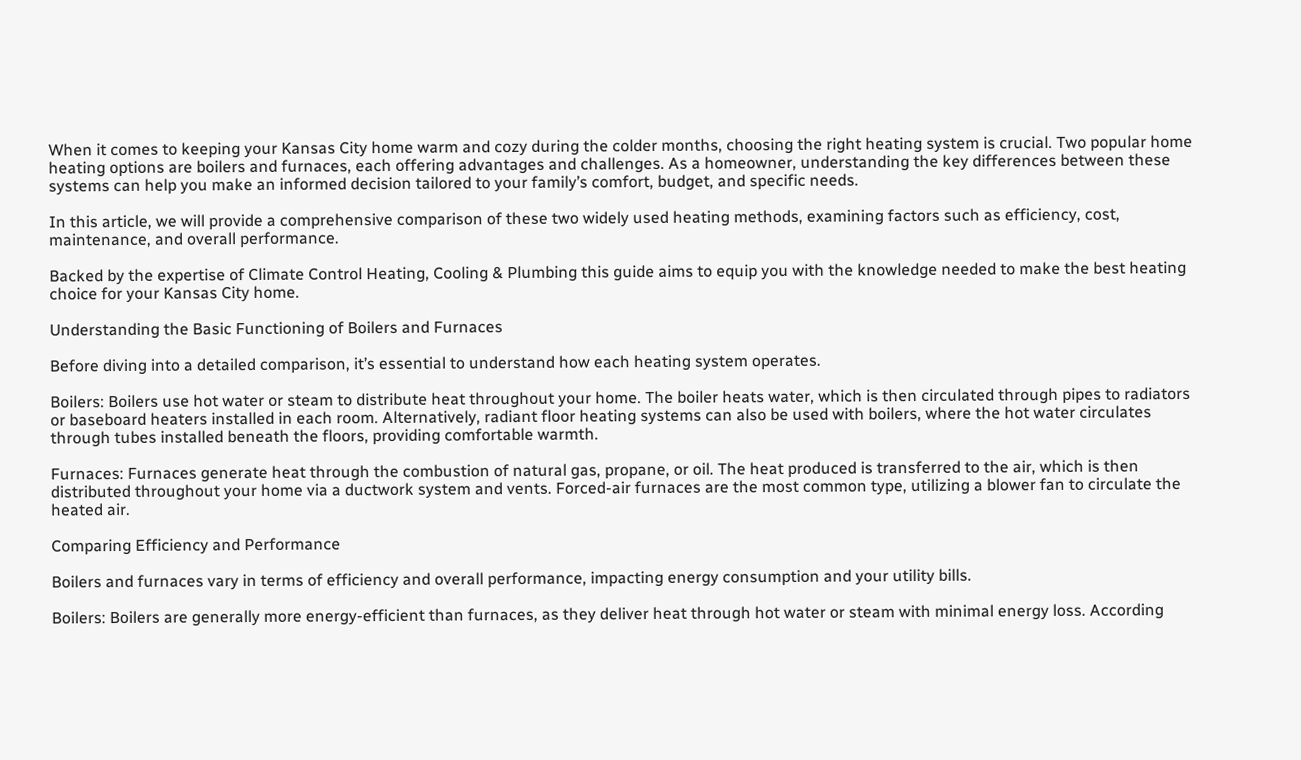When it comes to keeping your Kansas City home warm and cozy during the colder months, choosing the right heating system is crucial. Two popular home heating options are boilers and furnaces, each offering advantages and challenges. As a homeowner, understanding the key differences between these systems can help you make an informed decision tailored to your family’s comfort, budget, and specific needs.

In this article, we will provide a comprehensive comparison of these two widely used heating methods, examining factors such as efficiency, cost, maintenance, and overall performance.

Backed by the expertise of Climate Control Heating, Cooling & Plumbing this guide aims to equip you with the knowledge needed to make the best heating choice for your Kansas City home.

Understanding the Basic Functioning of Boilers and Furnaces

Before diving into a detailed comparison, it’s essential to understand how each heating system operates.

Boilers: Boilers use hot water or steam to distribute heat throughout your home. The boiler heats water, which is then circulated through pipes to radiators or baseboard heaters installed in each room. Alternatively, radiant floor heating systems can also be used with boilers, where the hot water circulates through tubes installed beneath the floors, providing comfortable warmth.

Furnaces: Furnaces generate heat through the combustion of natural gas, propane, or oil. The heat produced is transferred to the air, which is then distributed throughout your home via a ductwork system and vents. Forced-air furnaces are the most common type, utilizing a blower fan to circulate the heated air.

Comparing Efficiency and Performance

Boilers and furnaces vary in terms of efficiency and overall performance, impacting energy consumption and your utility bills.

Boilers: Boilers are generally more energy-efficient than furnaces, as they deliver heat through hot water or steam with minimal energy loss. According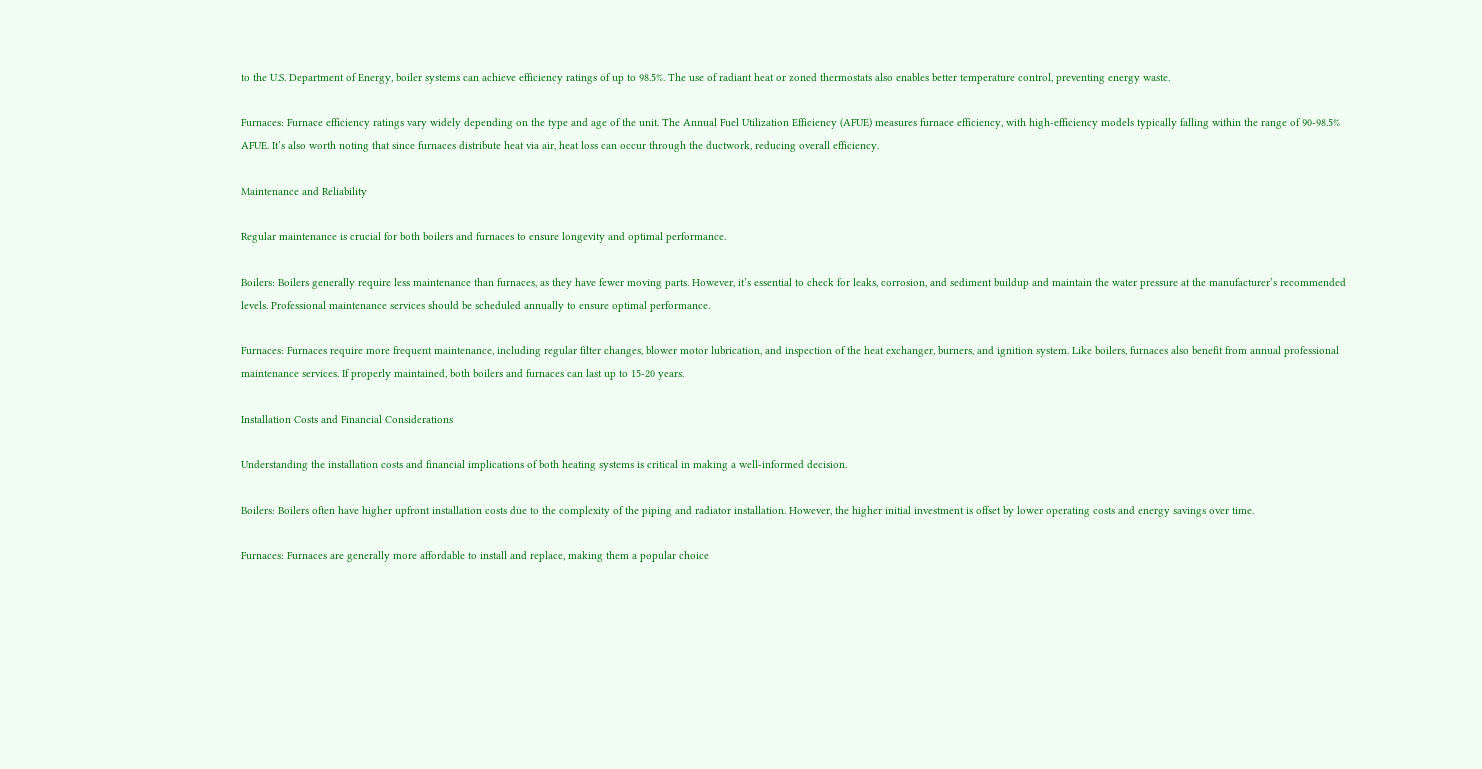to the U.S. Department of Energy, boiler systems can achieve efficiency ratings of up to 98.5%. The use of radiant heat or zoned thermostats also enables better temperature control, preventing energy waste.

Furnaces: Furnace efficiency ratings vary widely depending on the type and age of the unit. The Annual Fuel Utilization Efficiency (AFUE) measures furnace efficiency, with high-efficiency models typically falling within the range of 90-98.5% AFUE. It’s also worth noting that since furnaces distribute heat via air, heat loss can occur through the ductwork, reducing overall efficiency.

Maintenance and Reliability

Regular maintenance is crucial for both boilers and furnaces to ensure longevity and optimal performance.

Boilers: Boilers generally require less maintenance than furnaces, as they have fewer moving parts. However, it’s essential to check for leaks, corrosion, and sediment buildup and maintain the water pressure at the manufacturer’s recommended levels. Professional maintenance services should be scheduled annually to ensure optimal performance.

Furnaces: Furnaces require more frequent maintenance, including regular filter changes, blower motor lubrication, and inspection of the heat exchanger, burners, and ignition system. Like boilers, furnaces also benefit from annual professional maintenance services. If properly maintained, both boilers and furnaces can last up to 15-20 years.

Installation Costs and Financial Considerations

Understanding the installation costs and financial implications of both heating systems is critical in making a well-informed decision.

Boilers: Boilers often have higher upfront installation costs due to the complexity of the piping and radiator installation. However, the higher initial investment is offset by lower operating costs and energy savings over time.

Furnaces: Furnaces are generally more affordable to install and replace, making them a popular choice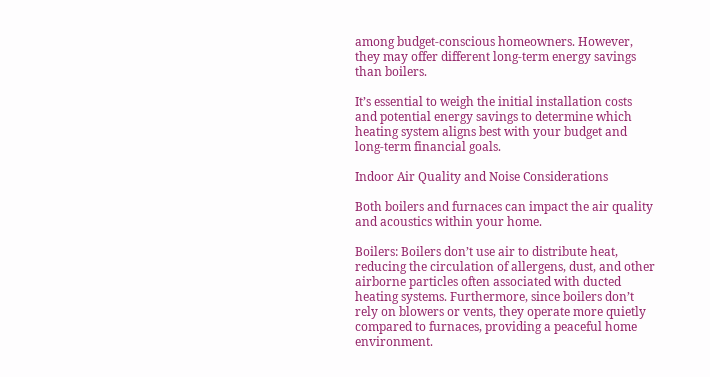among budget-conscious homeowners. However, they may offer different long-term energy savings than boilers.

It’s essential to weigh the initial installation costs and potential energy savings to determine which heating system aligns best with your budget and long-term financial goals.

Indoor Air Quality and Noise Considerations

Both boilers and furnaces can impact the air quality and acoustics within your home.

Boilers: Boilers don’t use air to distribute heat, reducing the circulation of allergens, dust, and other airborne particles often associated with ducted heating systems. Furthermore, since boilers don’t rely on blowers or vents, they operate more quietly compared to furnaces, providing a peaceful home environment.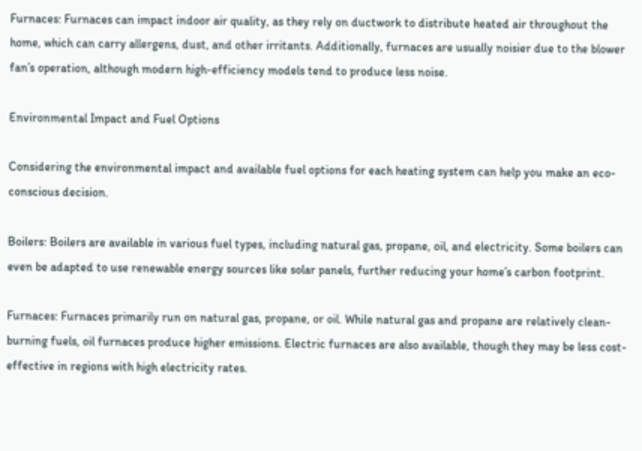Furnaces: Furnaces can impact indoor air quality, as they rely on ductwork to distribute heated air throughout the home, which can carry allergens, dust, and other irritants. Additionally, furnaces are usually noisier due to the blower fan’s operation, although modern high-efficiency models tend to produce less noise.

Environmental Impact and Fuel Options

Considering the environmental impact and available fuel options for each heating system can help you make an eco-conscious decision.

Boilers: Boilers are available in various fuel types, including natural gas, propane, oil, and electricity. Some boilers can even be adapted to use renewable energy sources like solar panels, further reducing your home’s carbon footprint.

Furnaces: Furnaces primarily run on natural gas, propane, or oil. While natural gas and propane are relatively clean-burning fuels, oil furnaces produce higher emissions. Electric furnaces are also available, though they may be less cost-effective in regions with high electricity rates.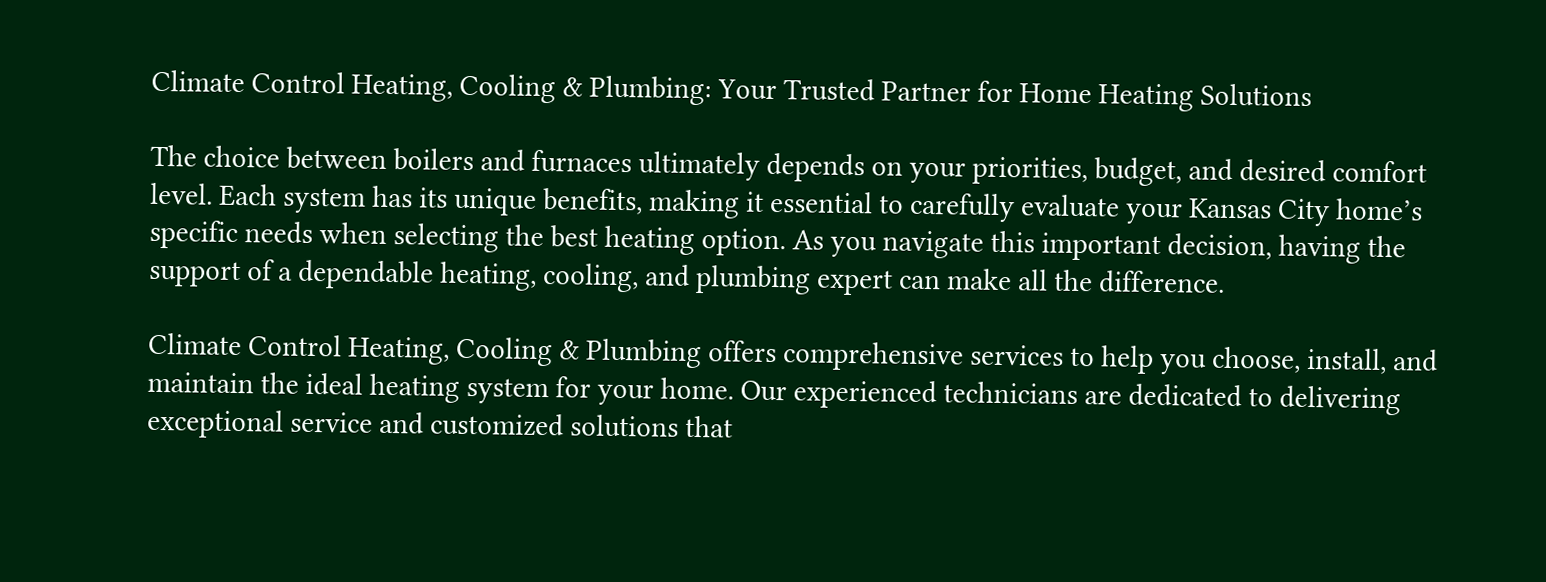Climate Control Heating, Cooling & Plumbing: Your Trusted Partner for Home Heating Solutions

The choice between boilers and furnaces ultimately depends on your priorities, budget, and desired comfort level. Each system has its unique benefits, making it essential to carefully evaluate your Kansas City home’s specific needs when selecting the best heating option. As you navigate this important decision, having the support of a dependable heating, cooling, and plumbing expert can make all the difference.

Climate Control Heating, Cooling & Plumbing offers comprehensive services to help you choose, install, and maintain the ideal heating system for your home. Our experienced technicians are dedicated to delivering exceptional service and customized solutions that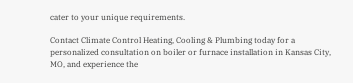cater to your unique requirements.

Contact Climate Control Heating, Cooling & Plumbing today for a personalized consultation on boiler or furnace installation in Kansas City, MO, and experience the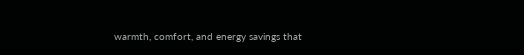warmth, comfort, and energy savings that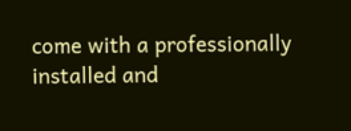come with a professionally installed and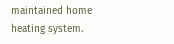maintained home heating system.